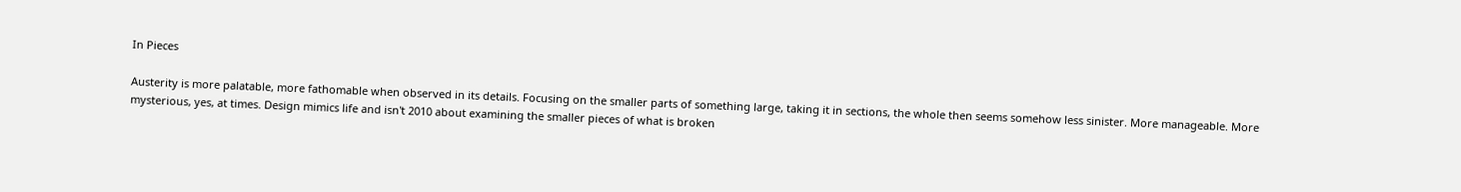In Pieces

Austerity is more palatable, more fathomable when observed in its details. Focusing on the smaller parts of something large, taking it in sections, the whole then seems somehow less sinister. More manageable. More mysterious, yes, at times. Design mimics life and isn't 2010 about examining the smaller pieces of what is broken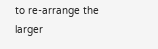to re-arrange the larger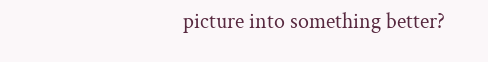picture into something better?